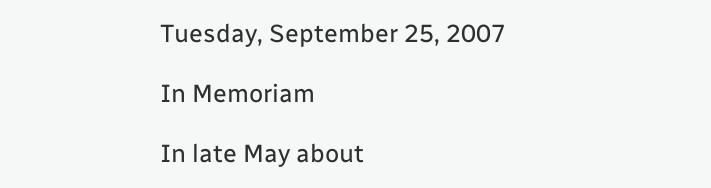Tuesday, September 25, 2007

In Memoriam

In late May about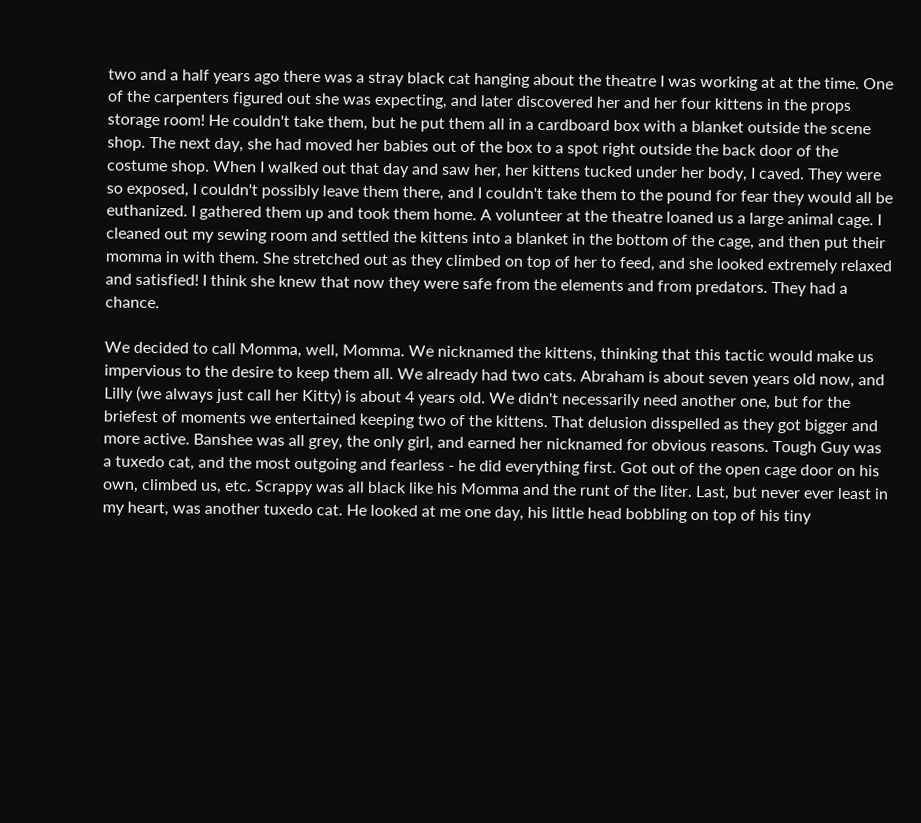two and a half years ago there was a stray black cat hanging about the theatre I was working at at the time. One of the carpenters figured out she was expecting, and later discovered her and her four kittens in the props storage room! He couldn't take them, but he put them all in a cardboard box with a blanket outside the scene shop. The next day, she had moved her babies out of the box to a spot right outside the back door of the costume shop. When I walked out that day and saw her, her kittens tucked under her body, I caved. They were so exposed, I couldn't possibly leave them there, and I couldn't take them to the pound for fear they would all be euthanized. I gathered them up and took them home. A volunteer at the theatre loaned us a large animal cage. I cleaned out my sewing room and settled the kittens into a blanket in the bottom of the cage, and then put their momma in with them. She stretched out as they climbed on top of her to feed, and she looked extremely relaxed and satisfied! I think she knew that now they were safe from the elements and from predators. They had a chance.

We decided to call Momma, well, Momma. We nicknamed the kittens, thinking that this tactic would make us impervious to the desire to keep them all. We already had two cats. Abraham is about seven years old now, and Lilly (we always just call her Kitty) is about 4 years old. We didn't necessarily need another one, but for the briefest of moments we entertained keeping two of the kittens. That delusion disspelled as they got bigger and more active. Banshee was all grey, the only girl, and earned her nicknamed for obvious reasons. Tough Guy was a tuxedo cat, and the most outgoing and fearless - he did everything first. Got out of the open cage door on his own, climbed us, etc. Scrappy was all black like his Momma and the runt of the liter. Last, but never ever least in my heart, was another tuxedo cat. He looked at me one day, his little head bobbling on top of his tiny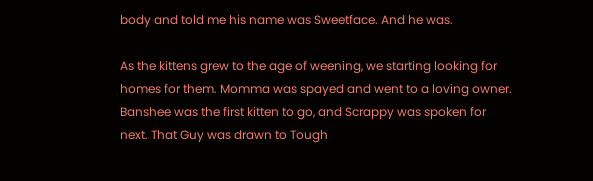body and told me his name was Sweetface. And he was.

As the kittens grew to the age of weening, we starting looking for homes for them. Momma was spayed and went to a loving owner. Banshee was the first kitten to go, and Scrappy was spoken for next. That Guy was drawn to Tough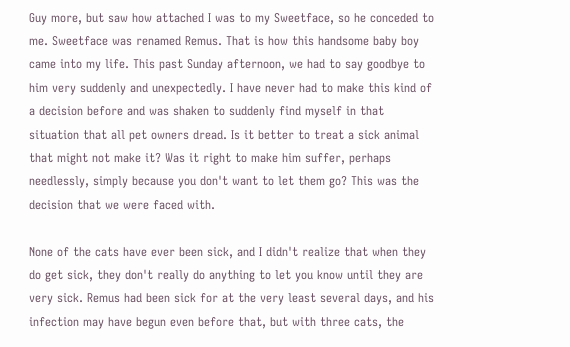Guy more, but saw how attached I was to my Sweetface, so he conceded to me. Sweetface was renamed Remus. That is how this handsome baby boy came into my life. This past Sunday afternoon, we had to say goodbye to him very suddenly and unexpectedly. I have never had to make this kind of a decision before and was shaken to suddenly find myself in that situation that all pet owners dread. Is it better to treat a sick animal that might not make it? Was it right to make him suffer, perhaps needlessly, simply because you don't want to let them go? This was the decision that we were faced with.

None of the cats have ever been sick, and I didn't realize that when they do get sick, they don't really do anything to let you know until they are very sick. Remus had been sick for at the very least several days, and his infection may have begun even before that, but with three cats, the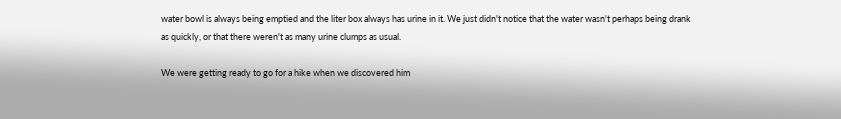water bowl is always being emptied and the liter box always has urine in it. We just didn't notice that the water wasn't perhaps being drank as quickly, or that there weren't as many urine clumps as usual.

We were getting ready to go for a hike when we discovered him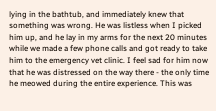lying in the bathtub, and immediately knew that something was wrong. He was listless when I picked him up, and he lay in my arms for the next 20 minutes while we made a few phone calls and got ready to take him to the emergency vet clinic. I feel sad for him now that he was distressed on the way there - the only time he meowed during the entire experience. This was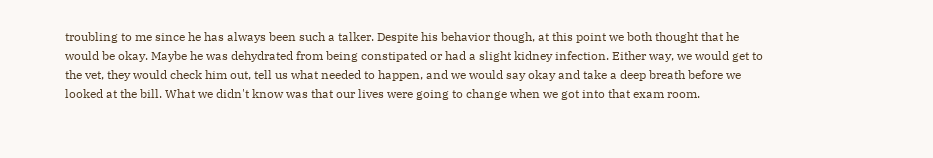troubling to me since he has always been such a talker. Despite his behavior though, at this point we both thought that he would be okay. Maybe he was dehydrated from being constipated or had a slight kidney infection. Either way, we would get to the vet, they would check him out, tell us what needed to happen, and we would say okay and take a deep breath before we looked at the bill. What we didn't know was that our lives were going to change when we got into that exam room.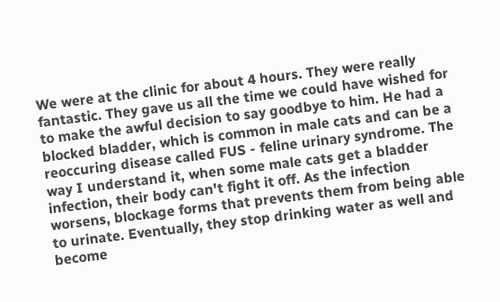We were at the clinic for about 4 hours. They were really fantastic. They gave us all the time we could have wished for to make the awful decision to say goodbye to him. He had a blocked bladder, which is common in male cats and can be a reoccuring disease called FUS - feline urinary syndrome. The way I understand it, when some male cats get a bladder infection, their body can't fight it off. As the infection worsens, blockage forms that prevents them from being able to urinate. Eventually, they stop drinking water as well and become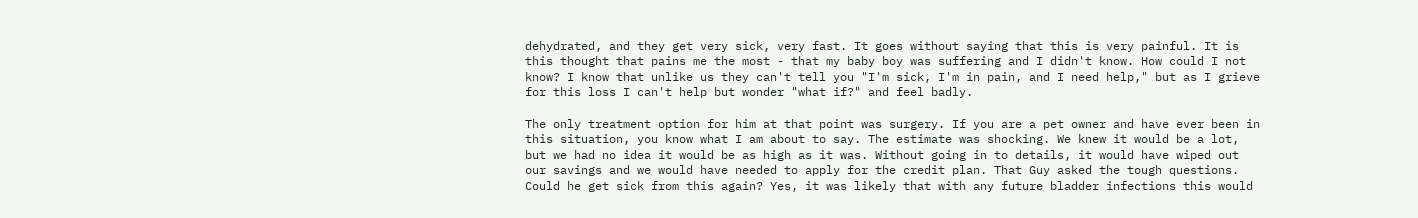dehydrated, and they get very sick, very fast. It goes without saying that this is very painful. It is this thought that pains me the most - that my baby boy was suffering and I didn't know. How could I not know? I know that unlike us they can't tell you "I'm sick, I'm in pain, and I need help," but as I grieve for this loss I can't help but wonder "what if?" and feel badly.

The only treatment option for him at that point was surgery. If you are a pet owner and have ever been in this situation, you know what I am about to say. The estimate was shocking. We knew it would be a lot, but we had no idea it would be as high as it was. Without going in to details, it would have wiped out our savings and we would have needed to apply for the credit plan. That Guy asked the tough questions. Could he get sick from this again? Yes, it was likely that with any future bladder infections this would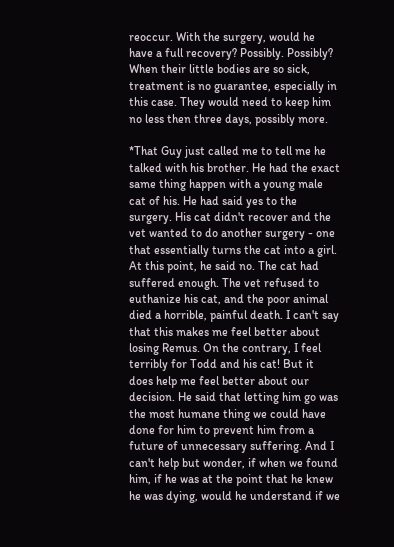reoccur. With the surgery, would he have a full recovery? Possibly. Possibly? When their little bodies are so sick, treatment is no guarantee, especially in this case. They would need to keep him no less then three days, possibly more.

*That Guy just called me to tell me he talked with his brother. He had the exact same thing happen with a young male cat of his. He had said yes to the surgery. His cat didn't recover and the vet wanted to do another surgery - one that essentially turns the cat into a girl. At this point, he said no. The cat had suffered enough. The vet refused to euthanize his cat, and the poor animal died a horrible, painful death. I can't say that this makes me feel better about losing Remus. On the contrary, I feel terribly for Todd and his cat! But it does help me feel better about our decision. He said that letting him go was the most humane thing we could have done for him to prevent him from a future of unnecessary suffering. And I can't help but wonder, if when we found him, if he was at the point that he knew he was dying, would he understand if we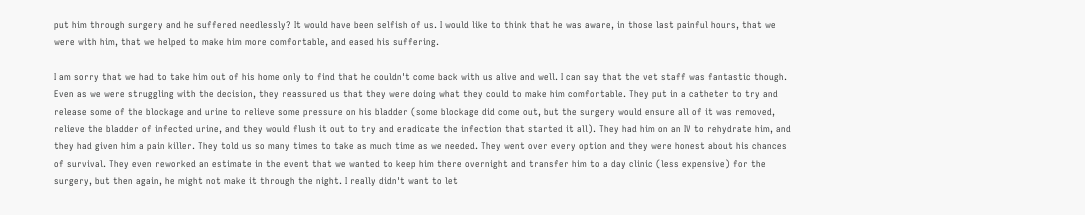put him through surgery and he suffered needlessly? It would have been selfish of us. I would like to think that he was aware, in those last painful hours, that we were with him, that we helped to make him more comfortable, and eased his suffering.

I am sorry that we had to take him out of his home only to find that he couldn't come back with us alive and well. I can say that the vet staff was fantastic though. Even as we were struggling with the decision, they reassured us that they were doing what they could to make him comfortable. They put in a catheter to try and release some of the blockage and urine to relieve some pressure on his bladder (some blockage did come out, but the surgery would ensure all of it was removed, relieve the bladder of infected urine, and they would flush it out to try and eradicate the infection that started it all). They had him on an IV to rehydrate him, and they had given him a pain killer. They told us so many times to take as much time as we needed. They went over every option and they were honest about his chances of survival. They even reworked an estimate in the event that we wanted to keep him there overnight and transfer him to a day clinic (less expensive) for the surgery, but then again, he might not make it through the night. I really didn't want to let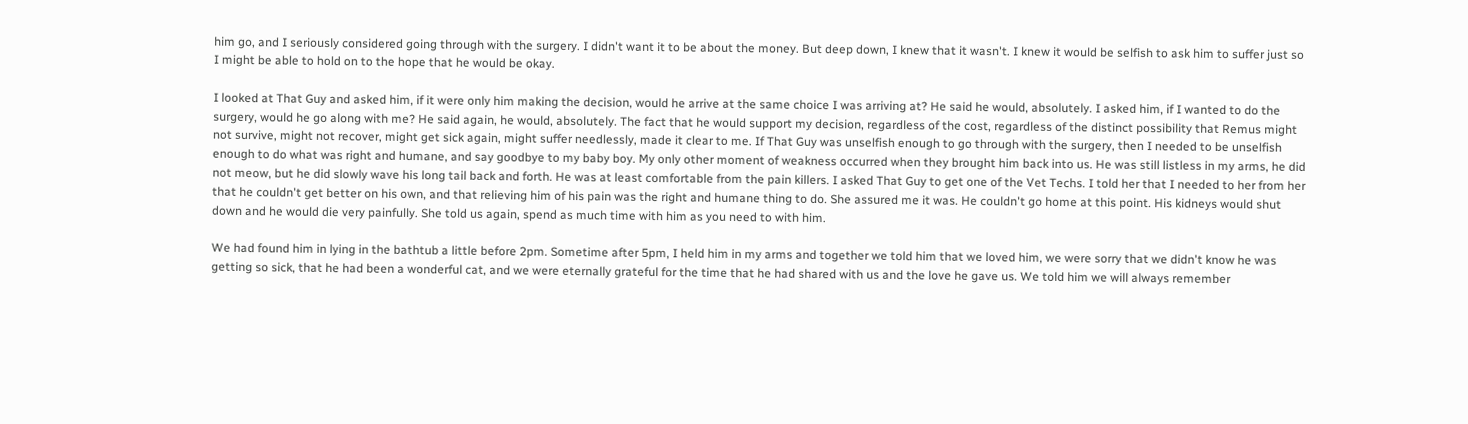him go, and I seriously considered going through with the surgery. I didn't want it to be about the money. But deep down, I knew that it wasn't. I knew it would be selfish to ask him to suffer just so I might be able to hold on to the hope that he would be okay.

I looked at That Guy and asked him, if it were only him making the decision, would he arrive at the same choice I was arriving at? He said he would, absolutely. I asked him, if I wanted to do the surgery, would he go along with me? He said again, he would, absolutely. The fact that he would support my decision, regardless of the cost, regardless of the distinct possibility that Remus might not survive, might not recover, might get sick again, might suffer needlessly, made it clear to me. If That Guy was unselfish enough to go through with the surgery, then I needed to be unselfish enough to do what was right and humane, and say goodbye to my baby boy. My only other moment of weakness occurred when they brought him back into us. He was still listless in my arms, he did not meow, but he did slowly wave his long tail back and forth. He was at least comfortable from the pain killers. I asked That Guy to get one of the Vet Techs. I told her that I needed to her from her that he couldn't get better on his own, and that relieving him of his pain was the right and humane thing to do. She assured me it was. He couldn't go home at this point. His kidneys would shut down and he would die very painfully. She told us again, spend as much time with him as you need to with him.

We had found him in lying in the bathtub a little before 2pm. Sometime after 5pm, I held him in my arms and together we told him that we loved him, we were sorry that we didn't know he was getting so sick, that he had been a wonderful cat, and we were eternally grateful for the time that he had shared with us and the love he gave us. We told him we will always remember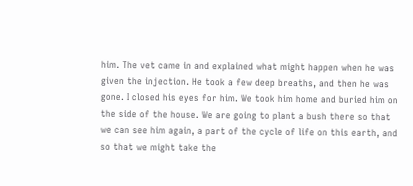him. The vet came in and explained what might happen when he was given the injection. He took a few deep breaths, and then he was gone. I closed his eyes for him. We took him home and buried him on the side of the house. We are going to plant a bush there so that we can see him again, a part of the cycle of life on this earth, and so that we might take the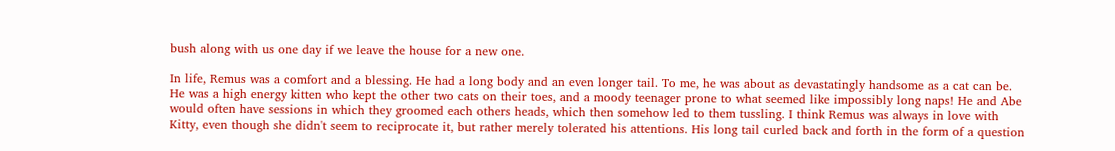bush along with us one day if we leave the house for a new one.

In life, Remus was a comfort and a blessing. He had a long body and an even longer tail. To me, he was about as devastatingly handsome as a cat can be. He was a high energy kitten who kept the other two cats on their toes, and a moody teenager prone to what seemed like impossibly long naps! He and Abe would often have sessions in which they groomed each others heads, which then somehow led to them tussling. I think Remus was always in love with Kitty, even though she didn't seem to reciprocate it, but rather merely tolerated his attentions. His long tail curled back and forth in the form of a question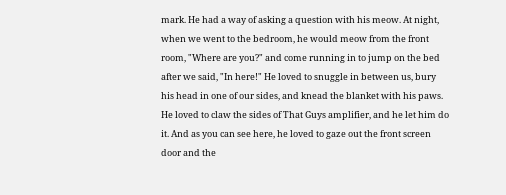mark. He had a way of asking a question with his meow. At night, when we went to the bedroom, he would meow from the front room, "Where are you?" and come running in to jump on the bed after we said, "In here!" He loved to snuggle in between us, bury his head in one of our sides, and knead the blanket with his paws. He loved to claw the sides of That Guys amplifier, and he let him do it. And as you can see here, he loved to gaze out the front screen door and the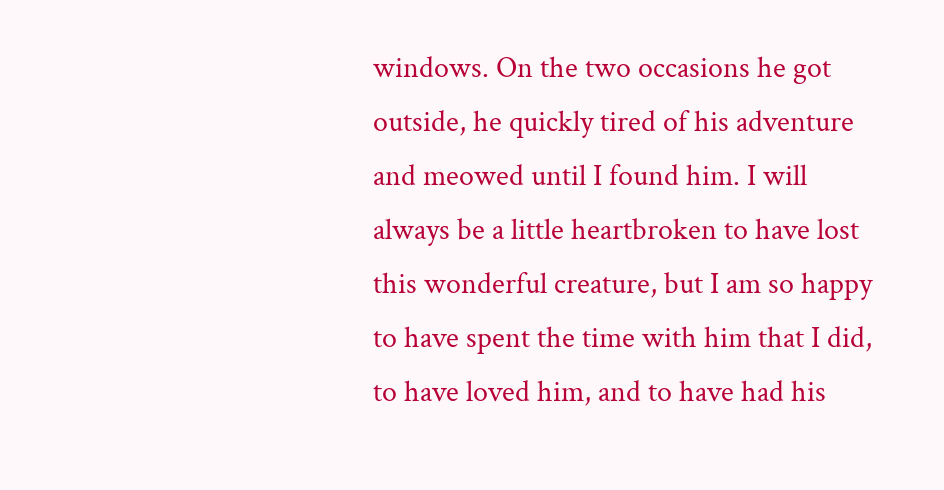windows. On the two occasions he got outside, he quickly tired of his adventure and meowed until I found him. I will always be a little heartbroken to have lost this wonderful creature, but I am so happy to have spent the time with him that I did, to have loved him, and to have had his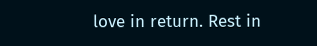love in return. Rest in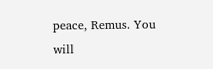peace, Remus. You will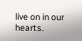live on in our hearts.